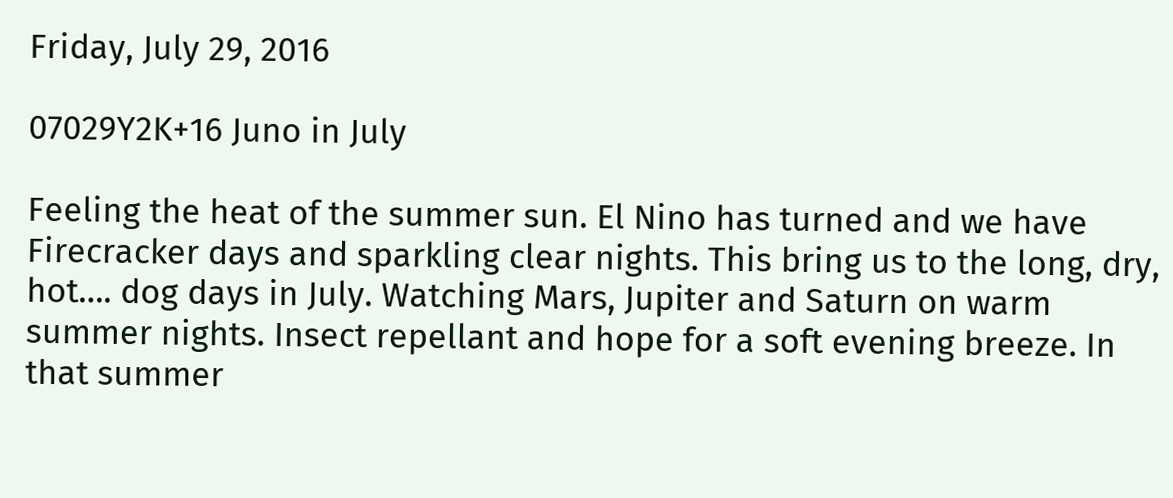Friday, July 29, 2016

07029Y2K+16 Juno in July

Feeling the heat of the summer sun. El Nino has turned and we have Firecracker days and sparkling clear nights. This bring us to the long, dry, hot…. dog days in July. Watching Mars, Jupiter and Saturn on warm summer nights. Insect repellant and hope for a soft evening breeze. In that summer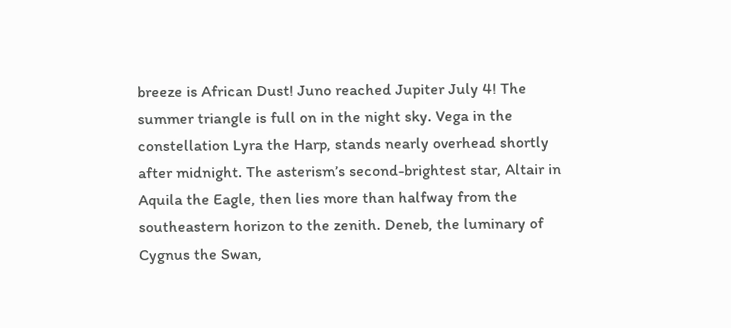breeze is African Dust! Juno reached Jupiter July 4! The summer triangle is full on in the night sky. Vega in the constellation Lyra the Harp, stands nearly overhead shortly after midnight. The asterism’s second-brightest star, Altair in Aquila the Eagle, then lies more than halfway from the southeastern horizon to the zenith. Deneb, the luminary of Cygnus the Swan,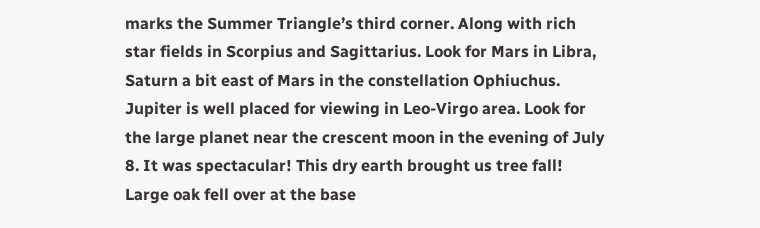marks the Summer Triangle’s third corner. Along with rich star fields in Scorpius and Sagittarius. Look for Mars in Libra, Saturn a bit east of Mars in the constellation Ophiuchus. Jupiter is well placed for viewing in Leo-Virgo area. Look for the large planet near the crescent moon in the evening of July 8. It was spectacular! This dry earth brought us tree fall! Large oak fell over at the base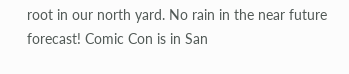root in our north yard. No rain in the near future forecast! Comic Con is in San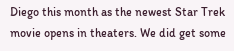Diego this month as the newest Star Trek movie opens in theaters. We did get some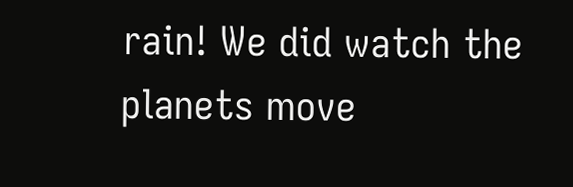rain! We did watch the planets move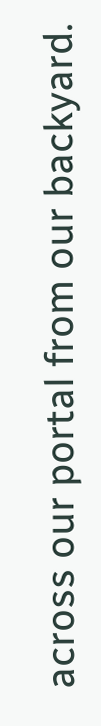across our portal from our backyard.